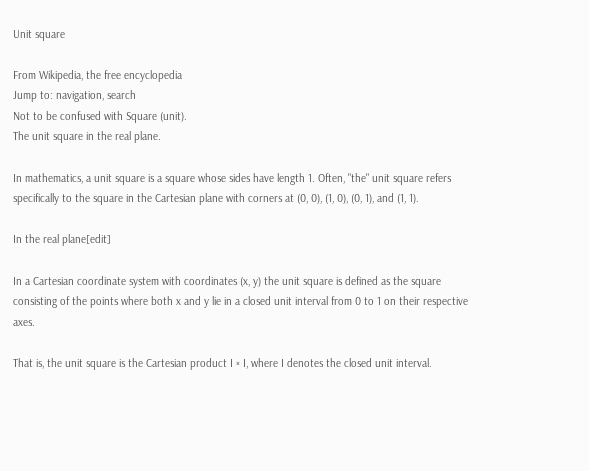Unit square

From Wikipedia, the free encyclopedia
Jump to: navigation, search
Not to be confused with Square (unit).
The unit square in the real plane.

In mathematics, a unit square is a square whose sides have length 1. Often, "the" unit square refers specifically to the square in the Cartesian plane with corners at (0, 0), (1, 0), (0, 1), and (1, 1).

In the real plane[edit]

In a Cartesian coordinate system with coordinates (x, y) the unit square is defined as the square consisting of the points where both x and y lie in a closed unit interval from 0 to 1 on their respective axes.

That is, the unit square is the Cartesian product I × I, where I denotes the closed unit interval.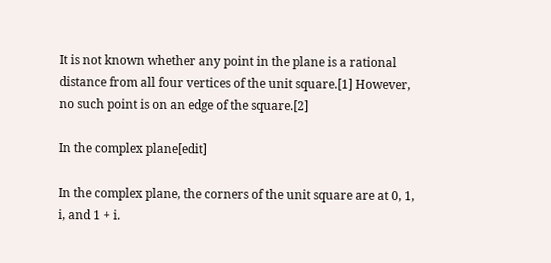It is not known whether any point in the plane is a rational distance from all four vertices of the unit square.[1] However, no such point is on an edge of the square.[2]

In the complex plane[edit]

In the complex plane, the corners of the unit square are at 0, 1, i, and 1 + i.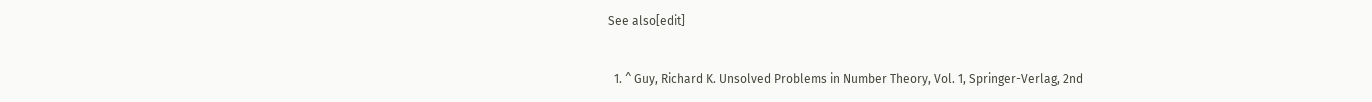See also[edit]


  1. ^ Guy, Richard K. Unsolved Problems in Number Theory, Vol. 1, Springer-Verlag, 2nd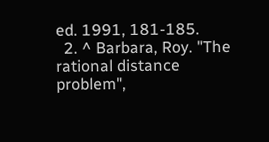ed. 1991, 181-185.
  2. ^ Barbara, Roy. "The rational distance problem",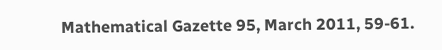Mathematical Gazette 95, March 2011, 59-61.